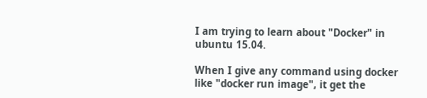I am trying to learn about "Docker" in ubuntu 15.04.

When I give any command using docker like "docker run image", it get the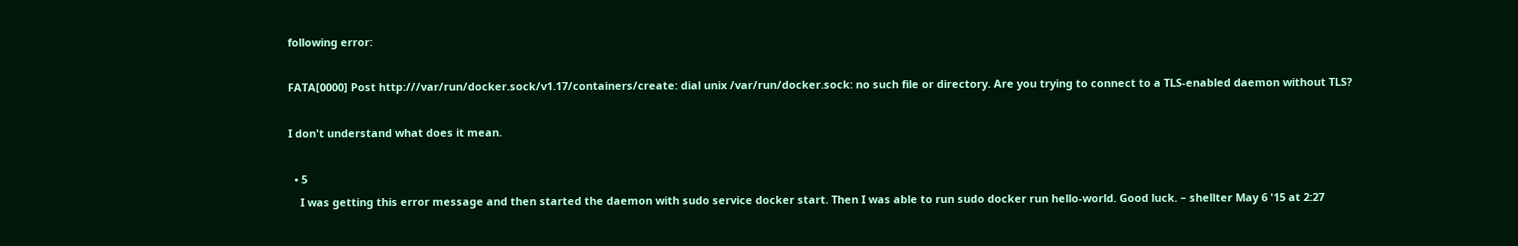following error:

FATA[0000] Post http:///var/run/docker.sock/v1.17/containers/create: dial unix /var/run/docker.sock: no such file or directory. Are you trying to connect to a TLS-enabled daemon without TLS?

I don't understand what does it mean.

  • 5
    I was getting this error message and then started the daemon with sudo service docker start. Then I was able to run sudo docker run hello-world. Good luck. – shellter May 6 '15 at 2:27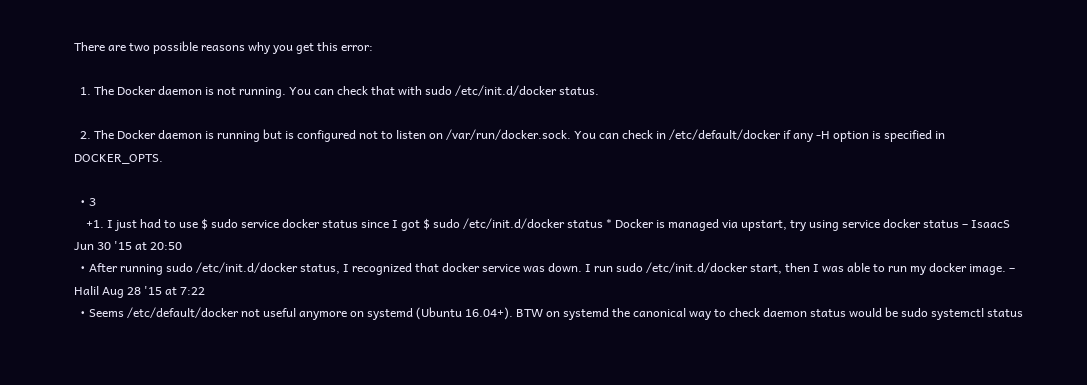There are two possible reasons why you get this error:

  1. The Docker daemon is not running. You can check that with sudo /etc/init.d/docker status.

  2. The Docker daemon is running but is configured not to listen on /var/run/docker.sock. You can check in /etc/default/docker if any -H option is specified in DOCKER_OPTS.

  • 3
    +1. I just had to use $ sudo service docker status since I got $ sudo /etc/init.d/docker status * Docker is managed via upstart, try using service docker status – IsaacS Jun 30 '15 at 20:50
  • After running sudo /etc/init.d/docker status, I recognized that docker service was down. I run sudo /etc/init.d/docker start, then I was able to run my docker image. – Halil Aug 28 '15 at 7:22
  • Seems /etc/default/docker not useful anymore on systemd (Ubuntu 16.04+). BTW on systemd the canonical way to check daemon status would be sudo systemctl status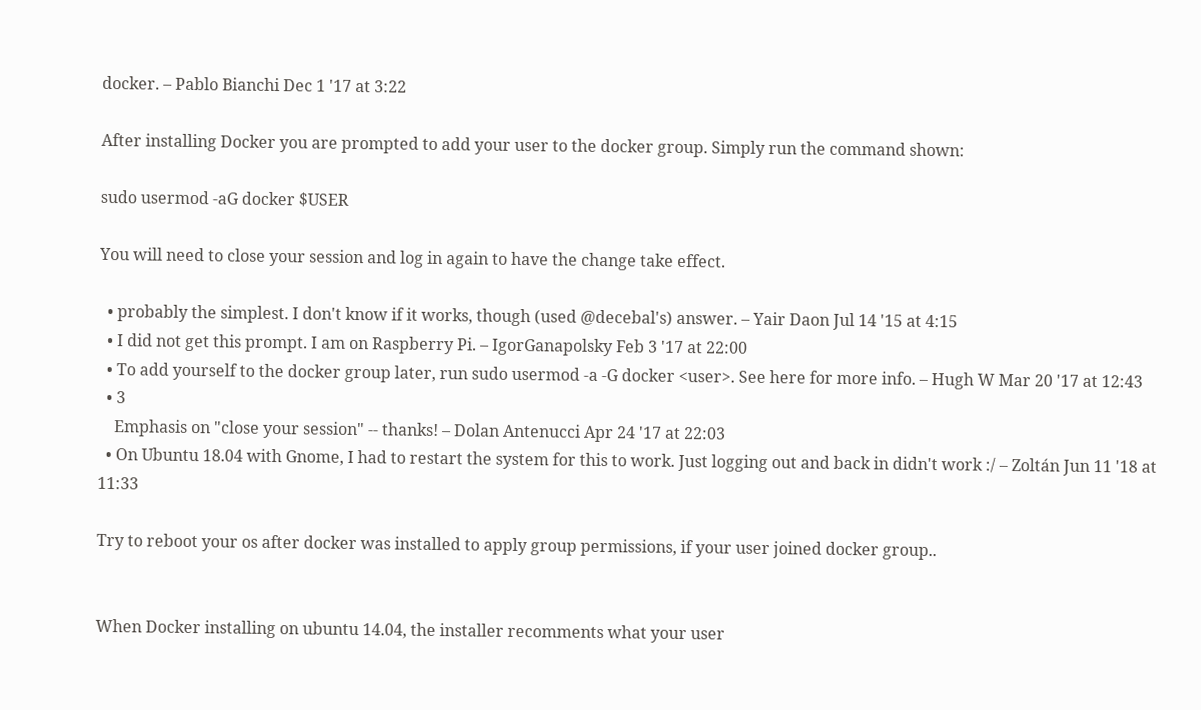docker. – Pablo Bianchi Dec 1 '17 at 3:22

After installing Docker you are prompted to add your user to the docker group. Simply run the command shown:

sudo usermod -aG docker $USER

You will need to close your session and log in again to have the change take effect.

  • probably the simplest. I don't know if it works, though (used @decebal's) answer. – Yair Daon Jul 14 '15 at 4:15
  • I did not get this prompt. I am on Raspberry Pi. – IgorGanapolsky Feb 3 '17 at 22:00
  • To add yourself to the docker group later, run sudo usermod -a -G docker <user>. See here for more info. – Hugh W Mar 20 '17 at 12:43
  • 3
    Emphasis on "close your session" -- thanks! – Dolan Antenucci Apr 24 '17 at 22:03
  • On Ubuntu 18.04 with Gnome, I had to restart the system for this to work. Just logging out and back in didn't work :/ – Zoltán Jun 11 '18 at 11:33

Try to reboot your os after docker was installed to apply group permissions, if your user joined docker group..


When Docker installing on ubuntu 14.04, the installer recomments what your user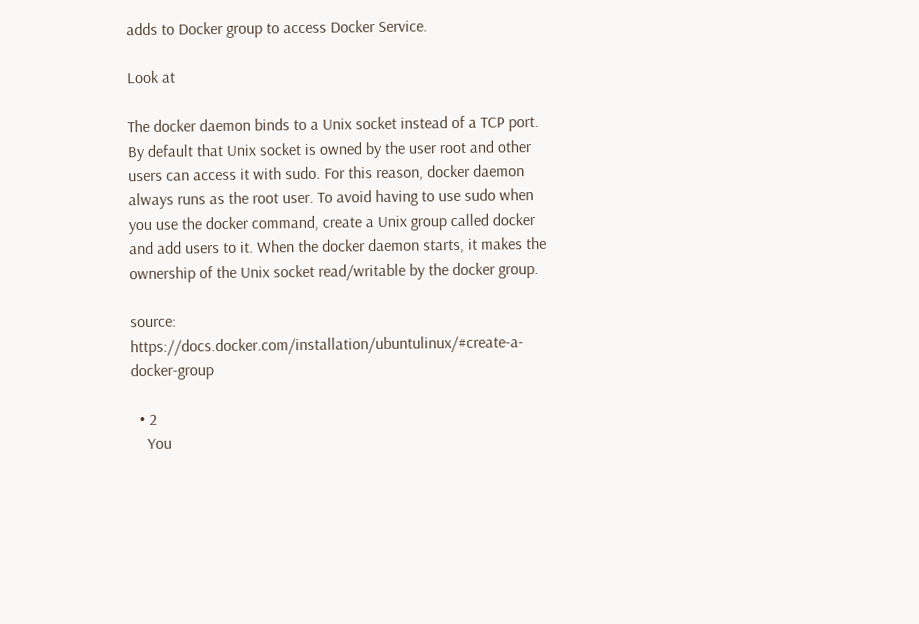adds to Docker group to access Docker Service.

Look at

The docker daemon binds to a Unix socket instead of a TCP port. By default that Unix socket is owned by the user root and other users can access it with sudo. For this reason, docker daemon always runs as the root user. To avoid having to use sudo when you use the docker command, create a Unix group called docker and add users to it. When the docker daemon starts, it makes the ownership of the Unix socket read/writable by the docker group.

source: https://docs.docker.com/installation/ubuntulinux/#create-a-docker-group

  • 2
    You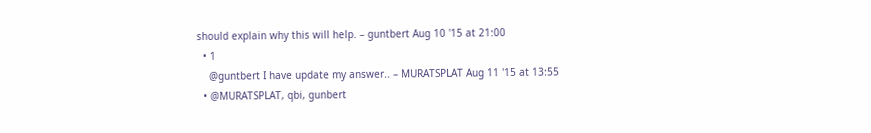should explain why this will help. – guntbert Aug 10 '15 at 21:00
  • 1
    @guntbert I have update my answer.. – MURATSPLAT Aug 11 '15 at 13:55
  • @MURATSPLAT, qbi, gunbert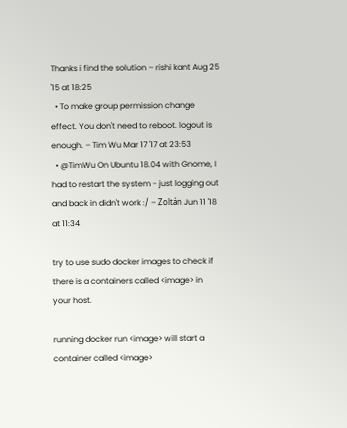Thanks i find the solution – rishi kant Aug 25 '15 at 18:25
  • To make group permission change effect. You don't need to reboot. logout is enough. – Tim Wu Mar 17 '17 at 23:53
  • @TimWu On Ubuntu 18.04 with Gnome, I had to restart the system - just logging out and back in didn't work :/ – Zoltán Jun 11 '18 at 11:34

try to use sudo docker images to check if there is a containers called <image> in your host.

running docker run <image> will start a container called <image>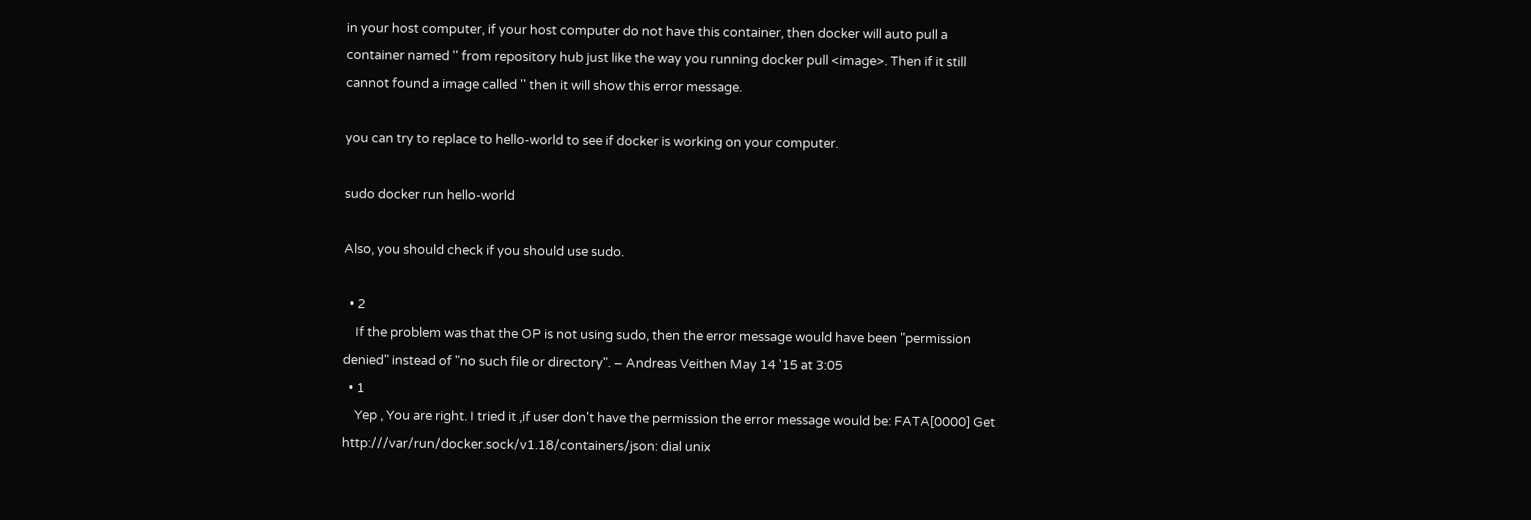in your host computer, if your host computer do not have this container, then docker will auto pull a container named '' from repository hub just like the way you running docker pull <image>. Then if it still cannot found a image called '' then it will show this error message.

you can try to replace to hello-world to see if docker is working on your computer.

sudo docker run hello-world

Also, you should check if you should use sudo.

  • 2
    If the problem was that the OP is not using sudo, then the error message would have been "permission denied" instead of "no such file or directory". – Andreas Veithen May 14 '15 at 3:05
  • 1
    Yep , You are right. I tried it ,if user don't have the permission the error message would be: FATA[0000] Get http:///var/run/docker.sock/v1.18/containers/json: dial unix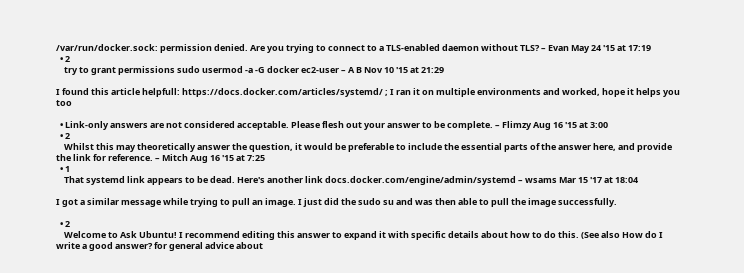/var/run/docker.sock: permission denied. Are you trying to connect to a TLS-enabled daemon without TLS? – Evan May 24 '15 at 17:19
  • 2
    try to grant permissions sudo usermod -a -G docker ec2-user – A B Nov 10 '15 at 21:29

I found this article helpfull: https://docs.docker.com/articles/systemd/ ; I ran it on multiple environments and worked, hope it helps you too

  • Link-only answers are not considered acceptable. Please flesh out your answer to be complete. – Flimzy Aug 16 '15 at 3:00
  • 2
    Whilst this may theoretically answer the question, it would be preferable to include the essential parts of the answer here, and provide the link for reference. – Mitch Aug 16 '15 at 7:25
  • 1
    That systemd link appears to be dead. Here's another link docs.docker.com/engine/admin/systemd – wsams Mar 15 '17 at 18:04

I got a similar message while trying to pull an image. I just did the sudo su and was then able to pull the image successfully.

  • 2
    Welcome to Ask Ubuntu! I recommend editing this answer to expand it with specific details about how to do this. (See also How do I write a good answer? for general advice about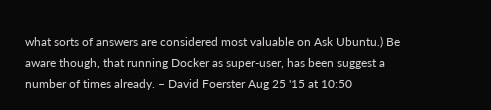what sorts of answers are considered most valuable on Ask Ubuntu.) Be aware though, that running Docker as super-user, has been suggest a number of times already. – David Foerster Aug 25 '15 at 10:50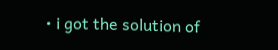• i got the solution of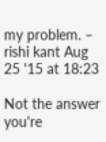my problem. – rishi kant Aug 25 '15 at 18:23

Not the answer you're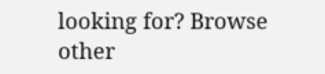looking for? Browse other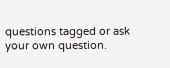questions tagged or ask your own question.